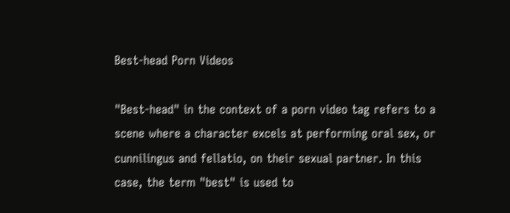Best-head Porn Videos

"Best-head" in the context of a porn video tag refers to a scene where a character excels at performing oral sex, or cunnilingus and fellatio, on their sexual partner. In this case, the term "best" is used to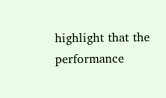highlight that the performance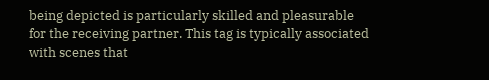being depicted is particularly skilled and pleasurable for the receiving partner. This tag is typically associated with scenes that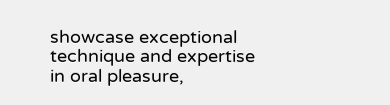showcase exceptional technique and expertise in oral pleasure,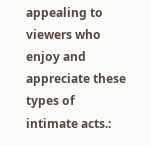appealing to viewers who enjoy and appreciate these types of intimate acts.: